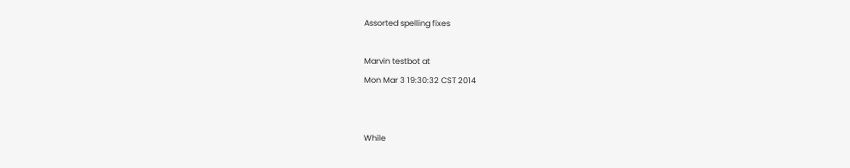Assorted spelling fixes

Marvin testbot at
Mon Mar 3 19:30:32 CST 2014


While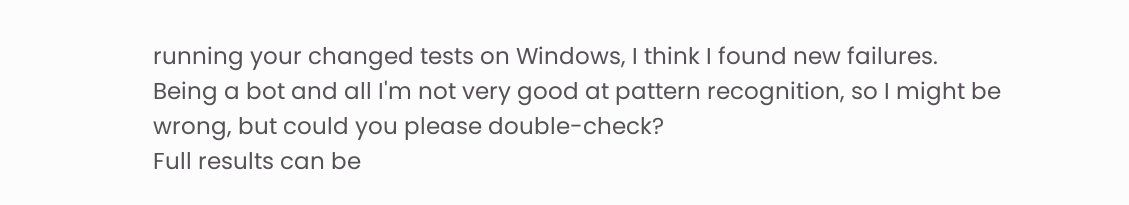running your changed tests on Windows, I think I found new failures.
Being a bot and all I'm not very good at pattern recognition, so I might be
wrong, but could you please double-check?
Full results can be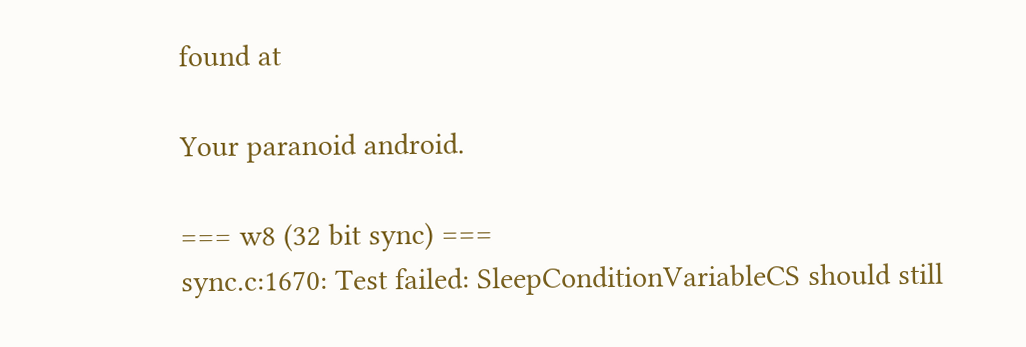found at

Your paranoid android.

=== w8 (32 bit sync) ===
sync.c:1670: Test failed: SleepConditionVariableCS should still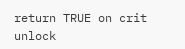return TRUE on crit unlock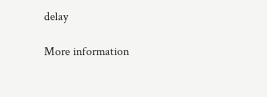delay

More information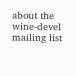about the wine-devel mailing list